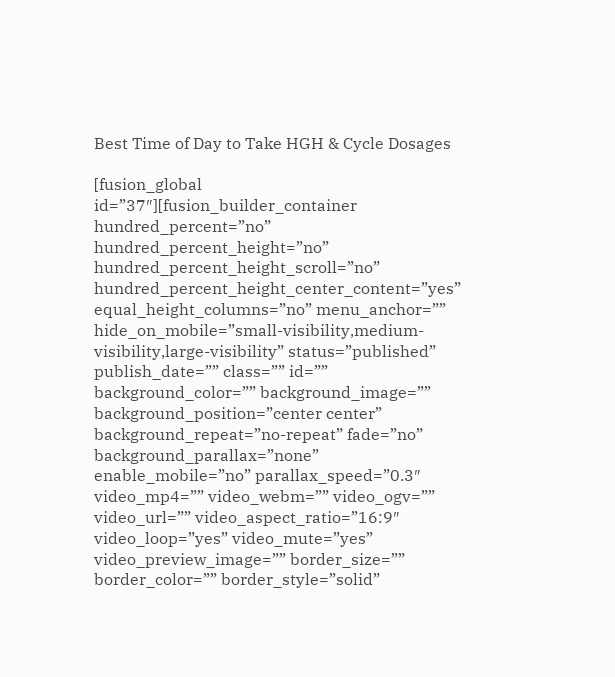Best Time of Day to Take HGH & Cycle Dosages

[fusion_global id=”37″][fusion_builder_container hundred_percent=”no” hundred_percent_height=”no” hundred_percent_height_scroll=”no” hundred_percent_height_center_content=”yes” equal_height_columns=”no” menu_anchor=”” hide_on_mobile=”small-visibility,medium-visibility,large-visibility” status=”published” publish_date=”” class=”” id=”” background_color=”” background_image=”” background_position=”center center” background_repeat=”no-repeat” fade=”no” background_parallax=”none” enable_mobile=”no” parallax_speed=”0.3″ video_mp4=”” video_webm=”” video_ogv=”” video_url=”” video_aspect_ratio=”16:9″ video_loop=”yes” video_mute=”yes” video_preview_image=”” border_size=”” border_color=”” border_style=”solid”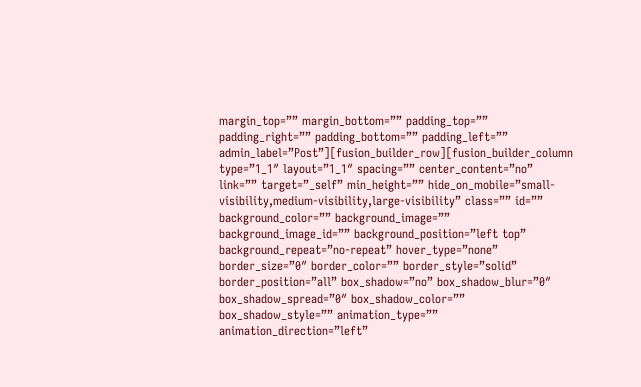margin_top=”” margin_bottom=”” padding_top=”” padding_right=”” padding_bottom=”” padding_left=”” admin_label=”Post”][fusion_builder_row][fusion_builder_column type=”1_1″ layout=”1_1″ spacing=”” center_content=”no” link=”” target=”_self” min_height=”” hide_on_mobile=”small-visibility,medium-visibility,large-visibility” class=”” id=”” background_color=”” background_image=”” background_image_id=”” background_position=”left top” background_repeat=”no-repeat” hover_type=”none” border_size=”0″ border_color=”” border_style=”solid” border_position=”all” box_shadow=”no” box_shadow_blur=”0″ box_shadow_spread=”0″ box_shadow_color=”” box_shadow_style=”” animation_type=”” animation_direction=”left”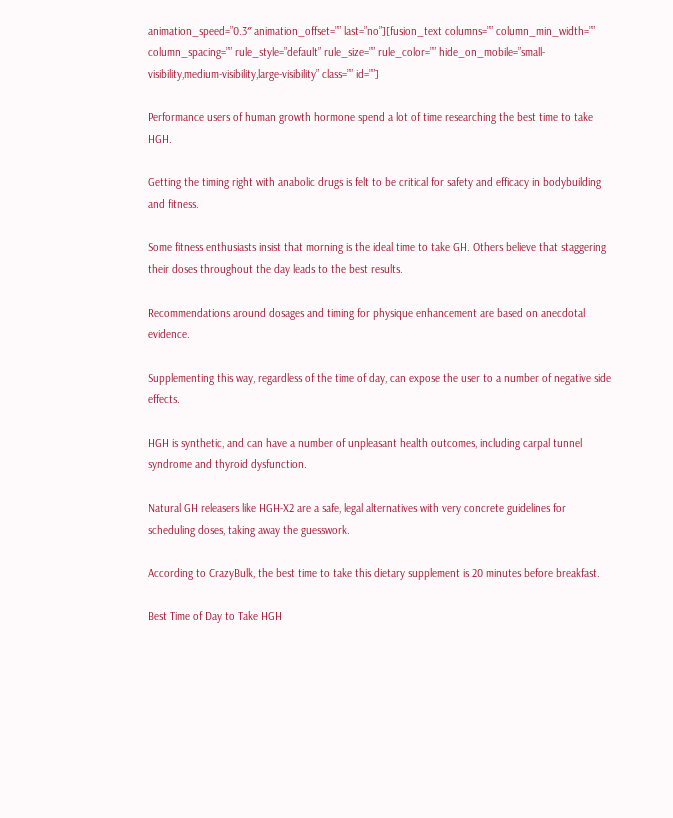animation_speed=”0.3″ animation_offset=”” last=”no”][fusion_text columns=”” column_min_width=”” column_spacing=”” rule_style=”default” rule_size=”” rule_color=”” hide_on_mobile=”small-visibility,medium-visibility,large-visibility” class=”” id=””]

Performance users of human growth hormone spend a lot of time researching the best time to take HGH.

Getting the timing right with anabolic drugs is felt to be critical for safety and efficacy in bodybuilding and fitness.

Some fitness enthusiasts insist that morning is the ideal time to take GH. Others believe that staggering their doses throughout the day leads to the best results.

Recommendations around dosages and timing for physique enhancement are based on anecdotal evidence.

Supplementing this way, regardless of the time of day, can expose the user to a number of negative side effects.

HGH is synthetic, and can have a number of unpleasant health outcomes, including carpal tunnel syndrome and thyroid dysfunction.

Natural GH releasers like HGH-X2 are a safe, legal alternatives with very concrete guidelines for scheduling doses, taking away the guesswork.

According to CrazyBulk, the best time to take this dietary supplement is 20 minutes before breakfast.

Best Time of Day to Take HGH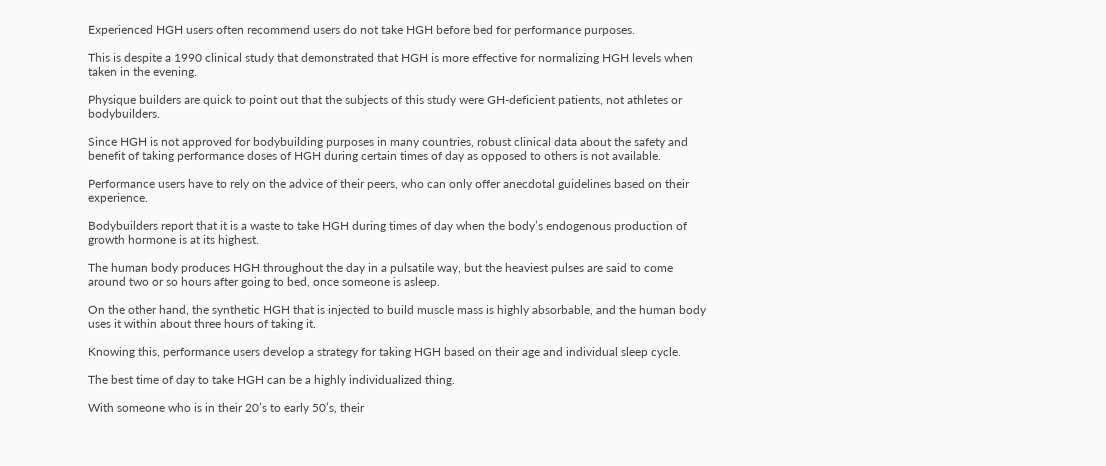Experienced HGH users often recommend users do not take HGH before bed for performance purposes.

This is despite a 1990 clinical study that demonstrated that HGH is more effective for normalizing HGH levels when taken in the evening.

Physique builders are quick to point out that the subjects of this study were GH-deficient patients, not athletes or bodybuilders.

Since HGH is not approved for bodybuilding purposes in many countries, robust clinical data about the safety and benefit of taking performance doses of HGH during certain times of day as opposed to others is not available.

Performance users have to rely on the advice of their peers, who can only offer anecdotal guidelines based on their experience.

Bodybuilders report that it is a waste to take HGH during times of day when the body’s endogenous production of growth hormone is at its highest.

The human body produces HGH throughout the day in a pulsatile way, but the heaviest pulses are said to come around two or so hours after going to bed, once someone is asleep.

On the other hand, the synthetic HGH that is injected to build muscle mass is highly absorbable, and the human body uses it within about three hours of taking it.

Knowing this, performance users develop a strategy for taking HGH based on their age and individual sleep cycle.

The best time of day to take HGH can be a highly individualized thing.

With someone who is in their 20’s to early 50’s, their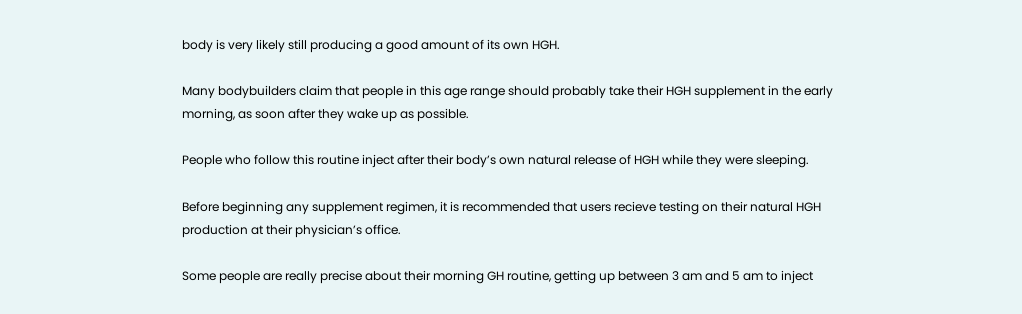body is very likely still producing a good amount of its own HGH.

Many bodybuilders claim that people in this age range should probably take their HGH supplement in the early morning, as soon after they wake up as possible.

People who follow this routine inject after their body’s own natural release of HGH while they were sleeping.

Before beginning any supplement regimen, it is recommended that users recieve testing on their natural HGH production at their physician’s office.

Some people are really precise about their morning GH routine, getting up between 3 am and 5 am to inject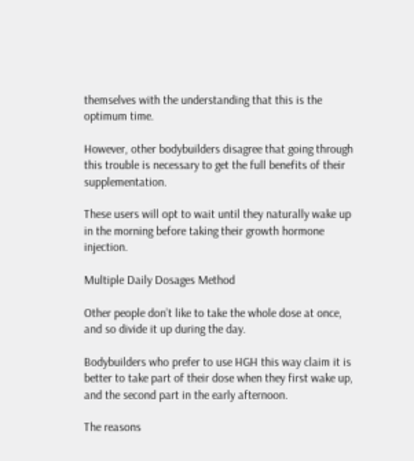themselves with the understanding that this is the optimum time.

However, other bodybuilders disagree that going through this trouble is necessary to get the full benefits of their supplementation.

These users will opt to wait until they naturally wake up in the morning before taking their growth hormone injection.

Multiple Daily Dosages Method

Other people don’t like to take the whole dose at once, and so divide it up during the day.

Bodybuilders who prefer to use HGH this way claim it is better to take part of their dose when they first wake up, and the second part in the early afternoon.

The reasons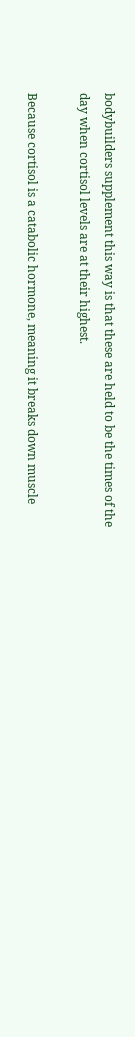bodybuilders supplement this way is that these are held to be the times of the day when cortisol levels are at their highest.

Because cortisol is a catabolic hormone, meaning it breaks down muscle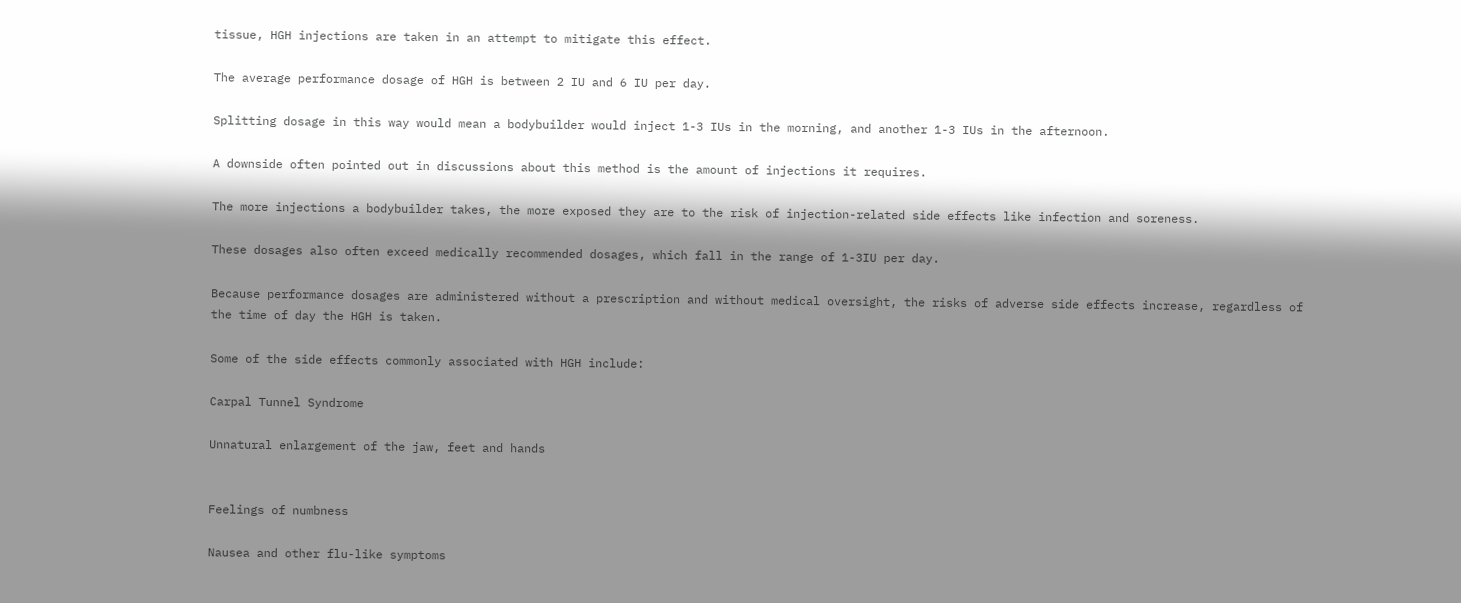tissue, HGH injections are taken in an attempt to mitigate this effect.

The average performance dosage of HGH is between 2 IU and 6 IU per day.

Splitting dosage in this way would mean a bodybuilder would inject 1-3 IUs in the morning, and another 1-3 IUs in the afternoon.

A downside often pointed out in discussions about this method is the amount of injections it requires.

The more injections a bodybuilder takes, the more exposed they are to the risk of injection-related side effects like infection and soreness.

These dosages also often exceed medically recommended dosages, which fall in the range of 1-3IU per day.

Because performance dosages are administered without a prescription and without medical oversight, the risks of adverse side effects increase, regardless of the time of day the HGH is taken.

Some of the side effects commonly associated with HGH include:

Carpal Tunnel Syndrome

Unnatural enlargement of the jaw, feet and hands


Feelings of numbness

Nausea and other flu-like symptoms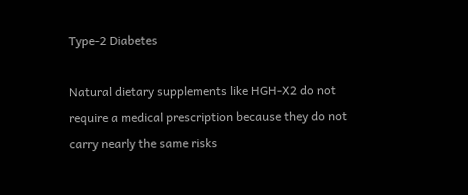Type-2 Diabetes

Natural dietary supplements like HGH-X2 do not require a medical prescription because they do not carry nearly the same risks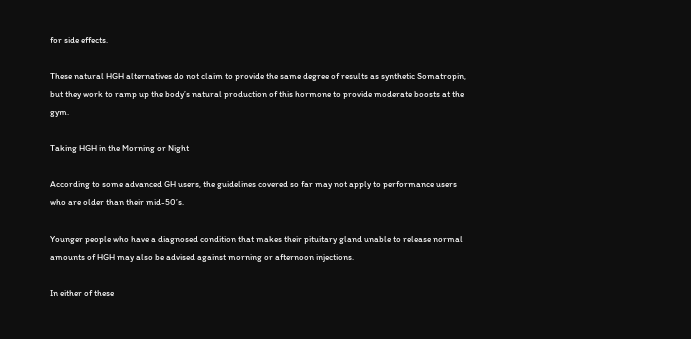for side effects.

These natural HGH alternatives do not claim to provide the same degree of results as synthetic Somatropin, but they work to ramp up the body’s natural production of this hormone to provide moderate boosts at the gym.

Taking HGH in the Morning or Night

According to some advanced GH users, the guidelines covered so far may not apply to performance users who are older than their mid-50’s.

Younger people who have a diagnosed condition that makes their pituitary gland unable to release normal amounts of HGH may also be advised against morning or afternoon injections.

In either of these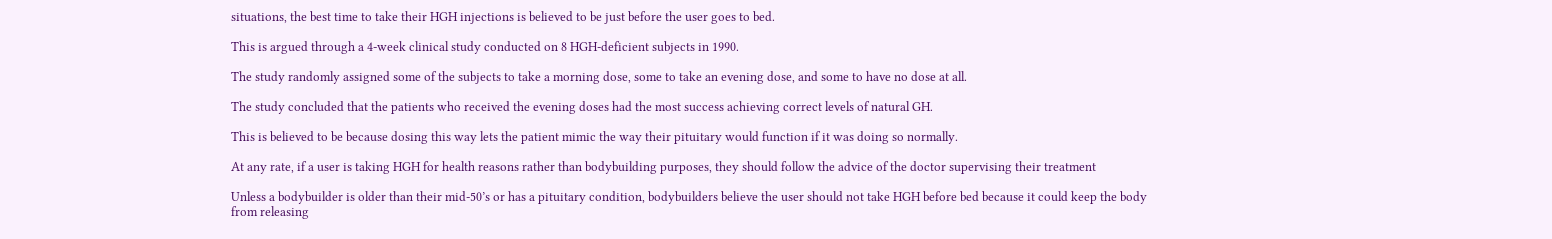situations, the best time to take their HGH injections is believed to be just before the user goes to bed.

This is argued through a 4-week clinical study conducted on 8 HGH-deficient subjects in 1990.

The study randomly assigned some of the subjects to take a morning dose, some to take an evening dose, and some to have no dose at all.

The study concluded that the patients who received the evening doses had the most success achieving correct levels of natural GH.

This is believed to be because dosing this way lets the patient mimic the way their pituitary would function if it was doing so normally.

At any rate, if a user is taking HGH for health reasons rather than bodybuilding purposes, they should follow the advice of the doctor supervising their treatment

Unless a bodybuilder is older than their mid-50’s or has a pituitary condition, bodybuilders believe the user should not take HGH before bed because it could keep the body from releasing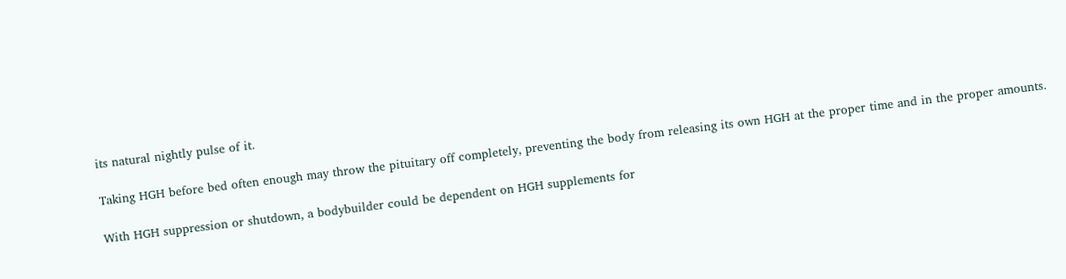its natural nightly pulse of it.

Taking HGH before bed often enough may throw the pituitary off completely, preventing the body from releasing its own HGH at the proper time and in the proper amounts.

With HGH suppression or shutdown, a bodybuilder could be dependent on HGH supplements for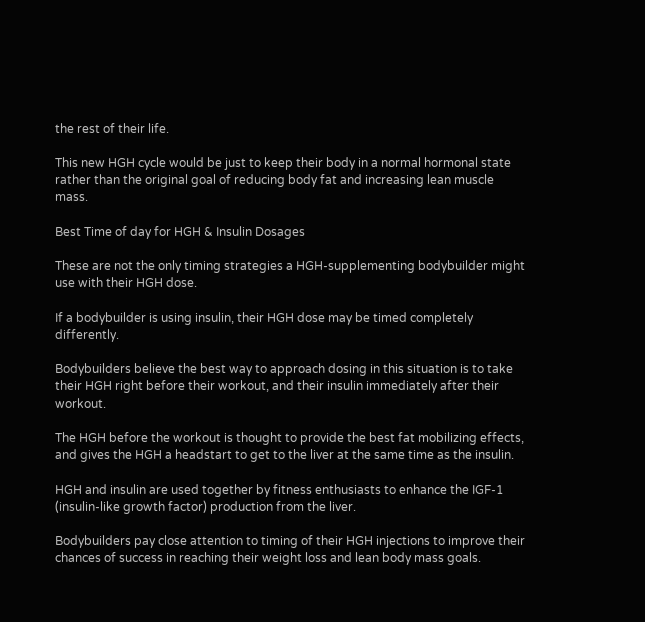the rest of their life.

This new HGH cycle would be just to keep their body in a normal hormonal state rather than the original goal of reducing body fat and increasing lean muscle mass.

Best Time of day for HGH & Insulin Dosages

These are not the only timing strategies a HGH-supplementing bodybuilder might use with their HGH dose.

If a bodybuilder is using insulin, their HGH dose may be timed completely differently.

Bodybuilders believe the best way to approach dosing in this situation is to take their HGH right before their workout, and their insulin immediately after their workout.

The HGH before the workout is thought to provide the best fat mobilizing effects, and gives the HGH a headstart to get to the liver at the same time as the insulin.

HGH and insulin are used together by fitness enthusiasts to enhance the IGF-1 (insulin-like growth factor) production from the liver.

Bodybuilders pay close attention to timing of their HGH injections to improve their chances of success in reaching their weight loss and lean body mass goals.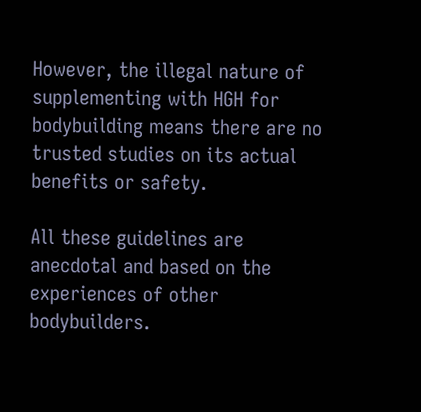However, the illegal nature of supplementing with HGH for bodybuilding means there are no trusted studies on its actual benefits or safety.

All these guidelines are anecdotal and based on the experiences of other bodybuilders.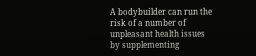A bodybuilder can run the risk of a number of unpleasant health issues by supplementing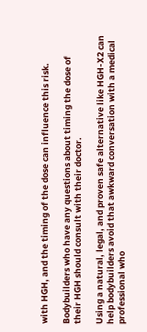with HGH, and the timing of the dose can influence this risk.

Bodybuilders who have any questions about timing the dose of their HGH should consult with their doctor.

Using a natural, legal, and proven safe alternative like HGH-X2 can help bodybuilders avoid that awkward conversation with a medical professional who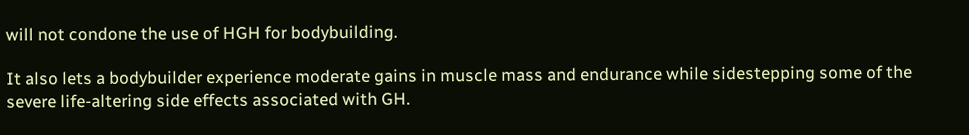will not condone the use of HGH for bodybuilding.

It also lets a bodybuilder experience moderate gains in muscle mass and endurance while sidestepping some of the severe life-altering side effects associated with GH.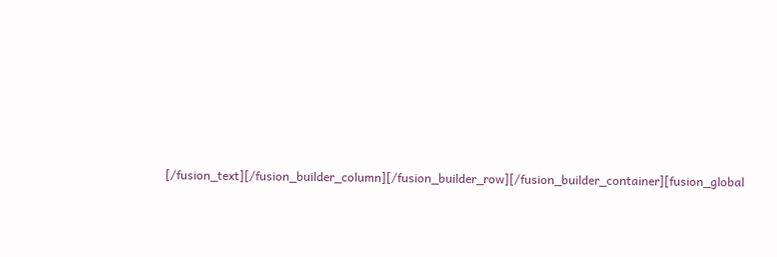[/fusion_text][/fusion_builder_column][/fusion_builder_row][/fusion_builder_container][fusion_global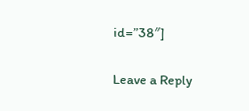id=”38″]

Leave a Reply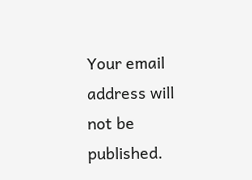Your email address will not be published.